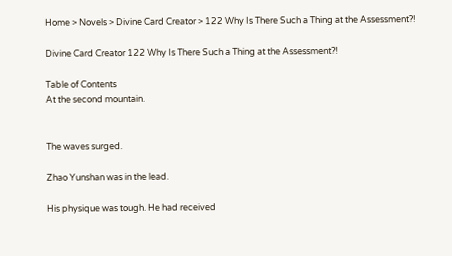Home > Novels > Divine Card Creator > 122 Why Is There Such a Thing at the Assessment?!

Divine Card Creator 122 Why Is There Such a Thing at the Assessment?!

Table of Contents
At the second mountain.


The waves surged.

Zhao Yunshan was in the lead.

His physique was tough. He had received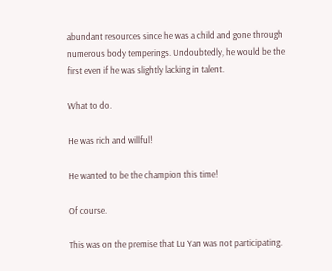abundant resources since he was a child and gone through numerous body temperings. Undoubtedly, he would be the first even if he was slightly lacking in talent.

What to do.

He was rich and willful!

He wanted to be the champion this time!

Of course.

This was on the premise that Lu Yan was not participating.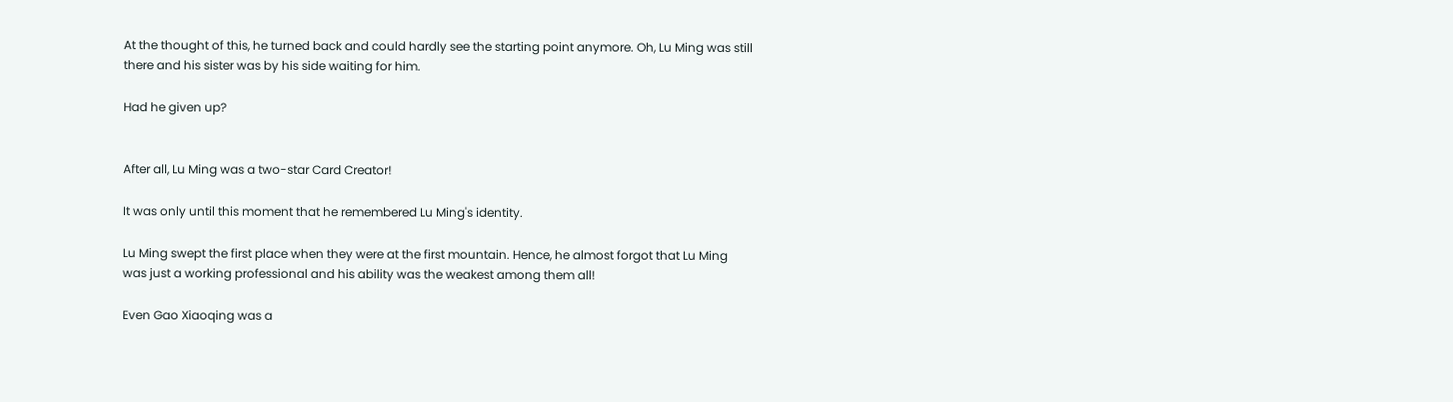At the thought of this, he turned back and could hardly see the starting point anymore. Oh, Lu Ming was still there and his sister was by his side waiting for him.

Had he given up?


After all, Lu Ming was a two-star Card Creator!

It was only until this moment that he remembered Lu Ming's identity.

Lu Ming swept the first place when they were at the first mountain. Hence, he almost forgot that Lu Ming was just a working professional and his ability was the weakest among them all!

Even Gao Xiaoqing was a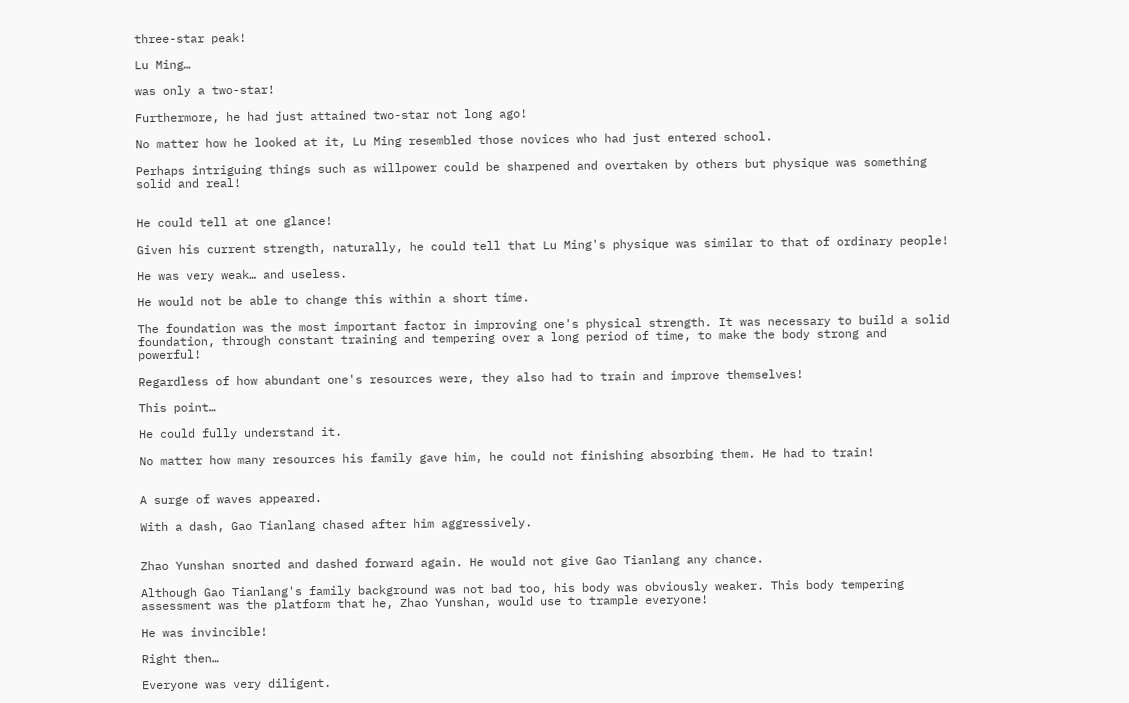three-star peak!

Lu Ming…

was only a two-star!

Furthermore, he had just attained two-star not long ago!

No matter how he looked at it, Lu Ming resembled those novices who had just entered school.

Perhaps intriguing things such as willpower could be sharpened and overtaken by others but physique was something solid and real!


He could tell at one glance!

Given his current strength, naturally, he could tell that Lu Ming's physique was similar to that of ordinary people!

He was very weak… and useless.

He would not be able to change this within a short time.

The foundation was the most important factor in improving one's physical strength. It was necessary to build a solid foundation, through constant training and tempering over a long period of time, to make the body strong and powerful!

Regardless of how abundant one's resources were, they also had to train and improve themselves!

This point…

He could fully understand it.

No matter how many resources his family gave him, he could not finishing absorbing them. He had to train!


A surge of waves appeared.

With a dash, Gao Tianlang chased after him aggressively.


Zhao Yunshan snorted and dashed forward again. He would not give Gao Tianlang any chance.

Although Gao Tianlang's family background was not bad too, his body was obviously weaker. This body tempering assessment was the platform that he, Zhao Yunshan, would use to trample everyone!

He was invincible!

Right then…

Everyone was very diligent.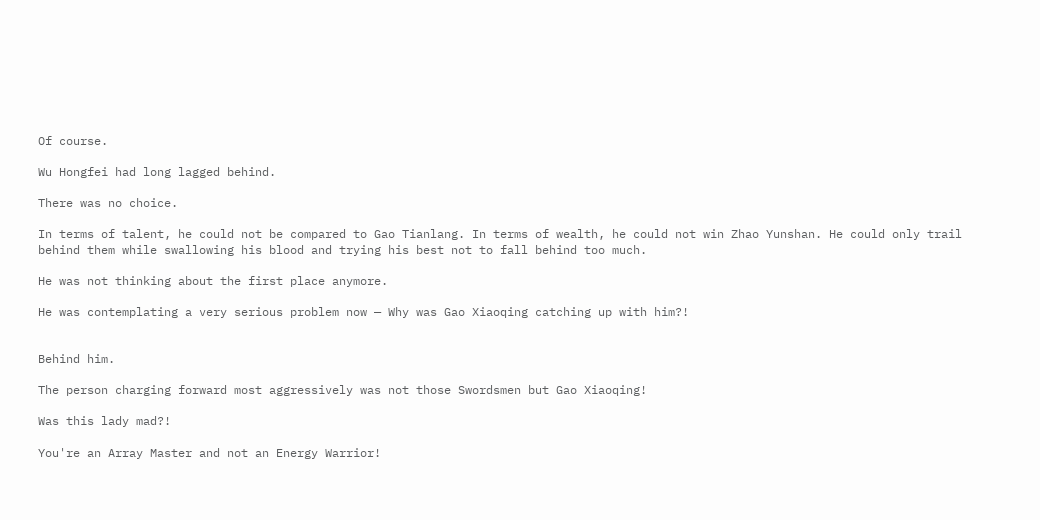Of course.

Wu Hongfei had long lagged behind.

There was no choice.

In terms of talent, he could not be compared to Gao Tianlang. In terms of wealth, he could not win Zhao Yunshan. He could only trail behind them while swallowing his blood and trying his best not to fall behind too much.

He was not thinking about the first place anymore.

He was contemplating a very serious problem now — Why was Gao Xiaoqing catching up with him?!


Behind him.

The person charging forward most aggressively was not those Swordsmen but Gao Xiaoqing!

Was this lady mad?!

You're an Array Master and not an Energy Warrior!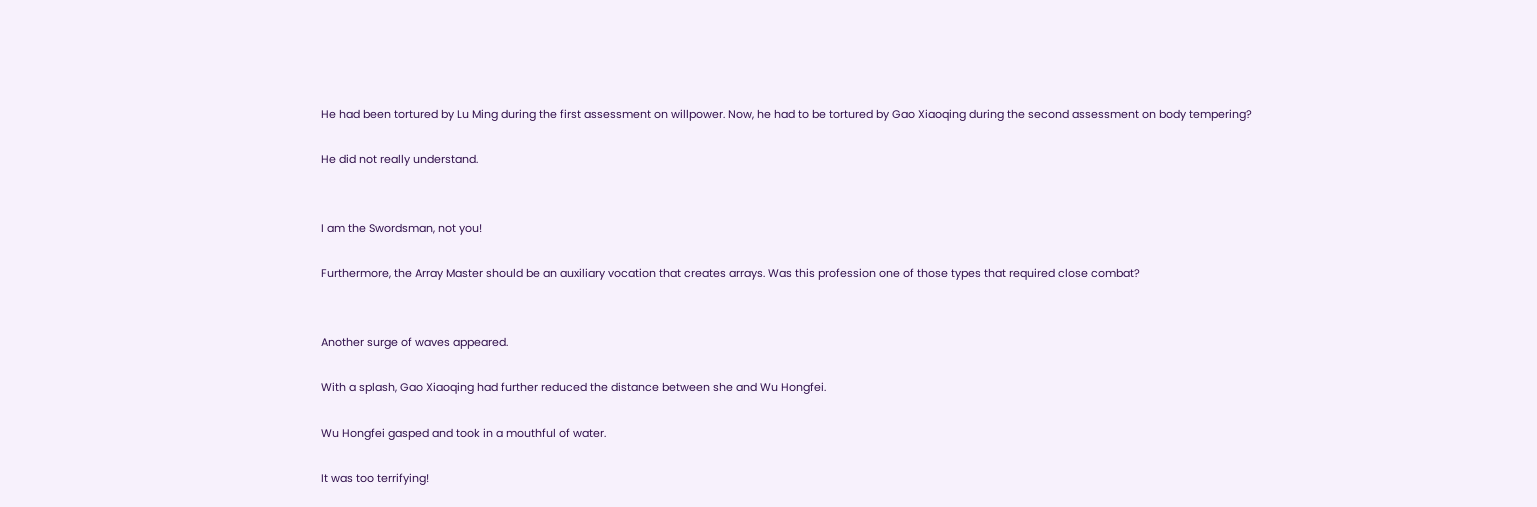He had been tortured by Lu Ming during the first assessment on willpower. Now, he had to be tortured by Gao Xiaoqing during the second assessment on body tempering?

He did not really understand.


I am the Swordsman, not you!

Furthermore, the Array Master should be an auxiliary vocation that creates arrays. Was this profession one of those types that required close combat?


Another surge of waves appeared.

With a splash, Gao Xiaoqing had further reduced the distance between she and Wu Hongfei.

Wu Hongfei gasped and took in a mouthful of water.

It was too terrifying!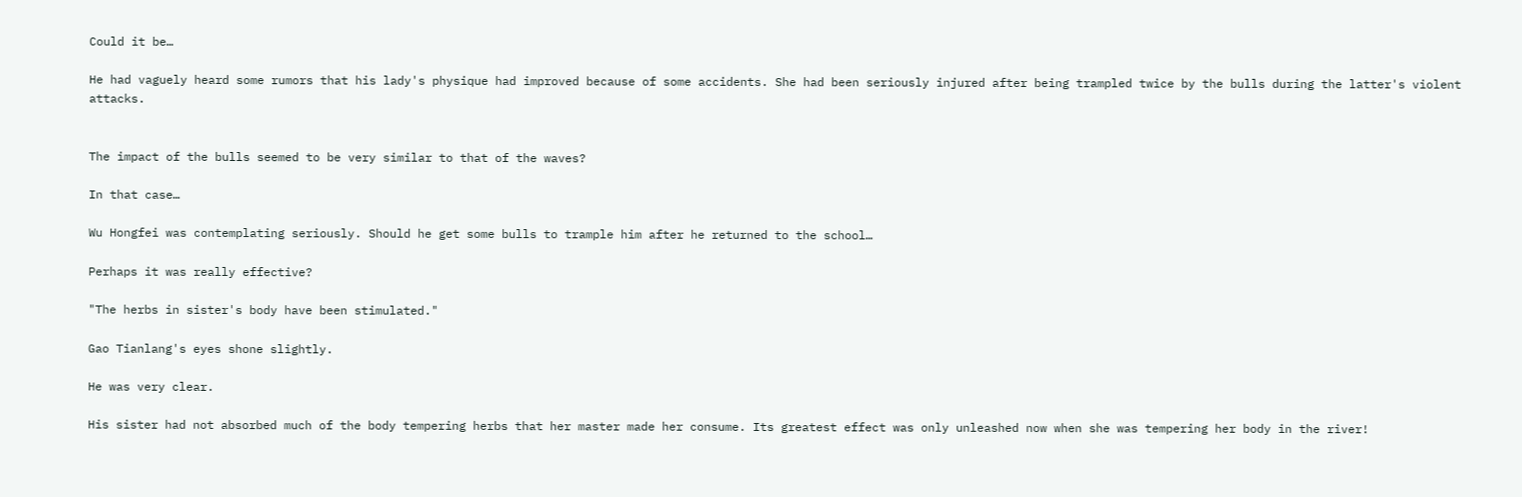Could it be…

He had vaguely heard some rumors that his lady's physique had improved because of some accidents. She had been seriously injured after being trampled twice by the bulls during the latter's violent attacks.


The impact of the bulls seemed to be very similar to that of the waves?

In that case…

Wu Hongfei was contemplating seriously. Should he get some bulls to trample him after he returned to the school…

Perhaps it was really effective?

"The herbs in sister's body have been stimulated."

Gao Tianlang's eyes shone slightly.

He was very clear.

His sister had not absorbed much of the body tempering herbs that her master made her consume. Its greatest effect was only unleashed now when she was tempering her body in the river!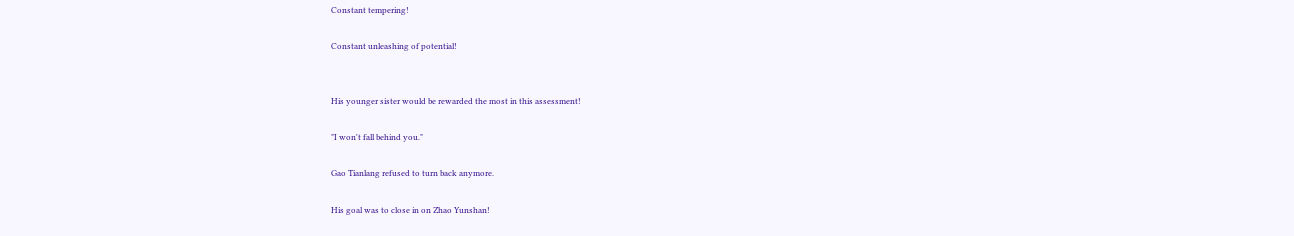Constant tempering!

Constant unleashing of potential!


His younger sister would be rewarded the most in this assessment!

"I won't fall behind you."

Gao Tianlang refused to turn back anymore.

His goal was to close in on Zhao Yunshan!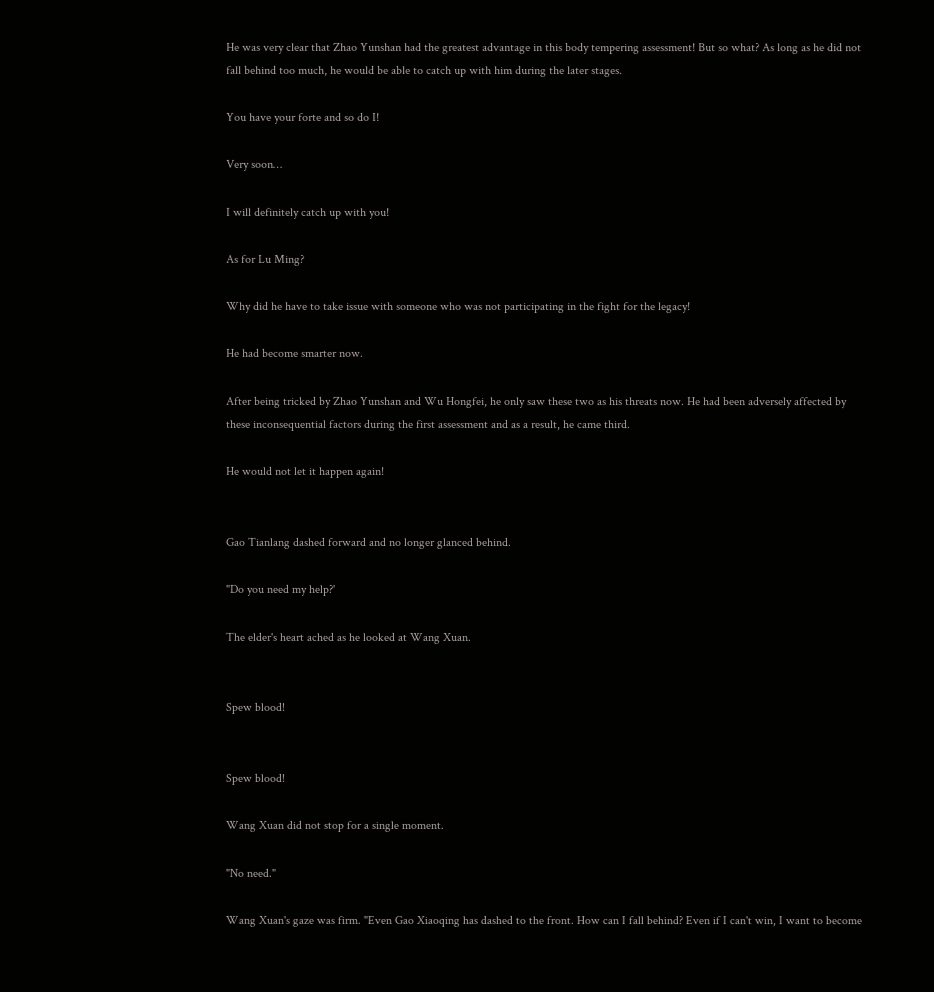He was very clear that Zhao Yunshan had the greatest advantage in this body tempering assessment! But so what? As long as he did not fall behind too much, he would be able to catch up with him during the later stages.

You have your forte and so do I!

Very soon…

I will definitely catch up with you!

As for Lu Ming?

Why did he have to take issue with someone who was not participating in the fight for the legacy!

He had become smarter now.

After being tricked by Zhao Yunshan and Wu Hongfei, he only saw these two as his threats now. He had been adversely affected by these inconsequential factors during the first assessment and as a result, he came third.

He would not let it happen again!


Gao Tianlang dashed forward and no longer glanced behind.

"Do you need my help?'

The elder's heart ached as he looked at Wang Xuan.


Spew blood!


Spew blood!

Wang Xuan did not stop for a single moment.

"No need."

Wang Xuan's gaze was firm. "Even Gao Xiaoqing has dashed to the front. How can I fall behind? Even if I can't win, I want to become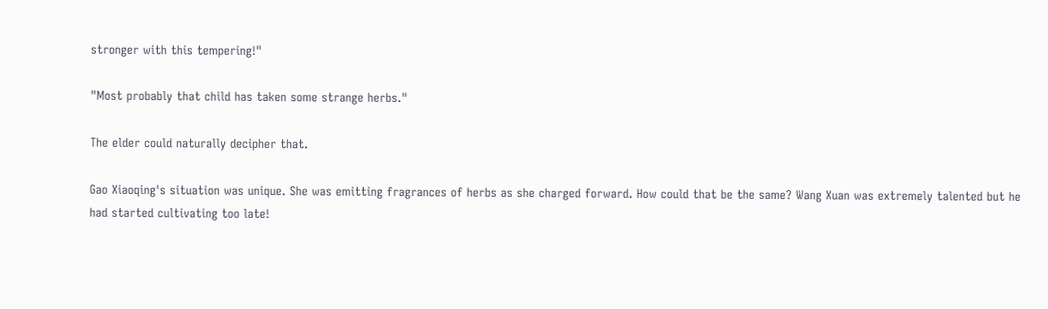stronger with this tempering!"

"Most probably that child has taken some strange herbs."

The elder could naturally decipher that.

Gao Xiaoqing's situation was unique. She was emitting fragrances of herbs as she charged forward. How could that be the same? Wang Xuan was extremely talented but he had started cultivating too late!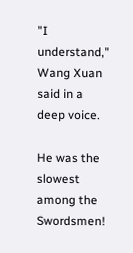"I understand," Wang Xuan said in a deep voice.

He was the slowest among the Swordsmen!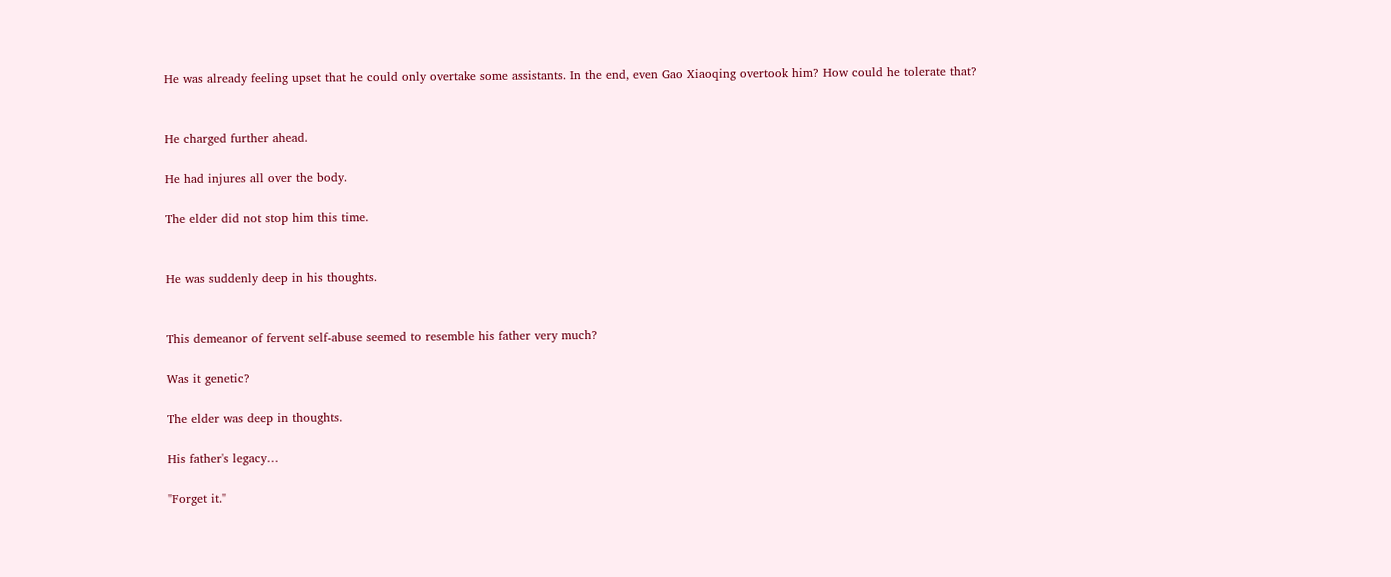He was already feeling upset that he could only overtake some assistants. In the end, even Gao Xiaoqing overtook him? How could he tolerate that?


He charged further ahead.

He had injures all over the body.

The elder did not stop him this time.


He was suddenly deep in his thoughts.


This demeanor of fervent self-abuse seemed to resemble his father very much?

Was it genetic?

The elder was deep in thoughts.

His father's legacy…

"Forget it."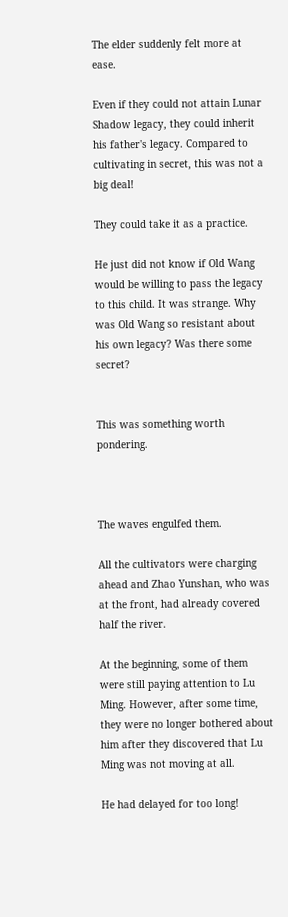The elder suddenly felt more at ease.

Even if they could not attain Lunar Shadow legacy, they could inherit his father's legacy. Compared to cultivating in secret, this was not a big deal!

They could take it as a practice.

He just did not know if Old Wang would be willing to pass the legacy to this child. It was strange. Why was Old Wang so resistant about his own legacy? Was there some secret?


This was something worth pondering.



The waves engulfed them.

All the cultivators were charging ahead and Zhao Yunshan, who was at the front, had already covered half the river.

At the beginning, some of them were still paying attention to Lu Ming. However, after some time, they were no longer bothered about him after they discovered that Lu Ming was not moving at all.

He had delayed for too long!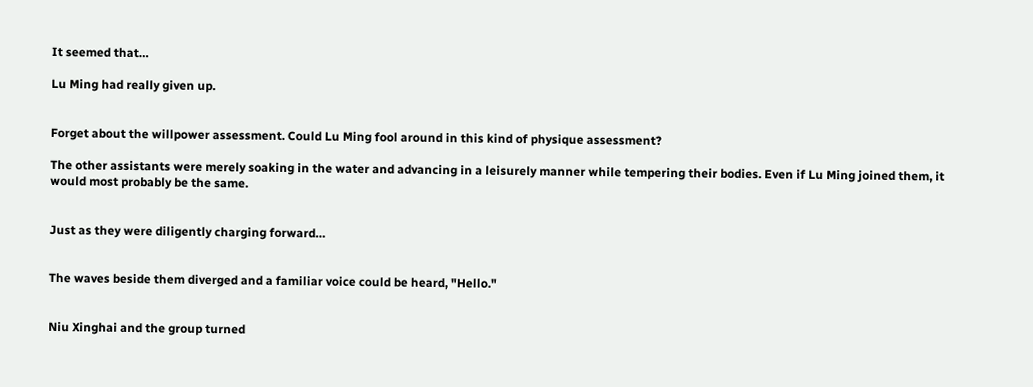It seemed that…

Lu Ming had really given up.


Forget about the willpower assessment. Could Lu Ming fool around in this kind of physique assessment?

The other assistants were merely soaking in the water and advancing in a leisurely manner while tempering their bodies. Even if Lu Ming joined them, it would most probably be the same.


Just as they were diligently charging forward…


The waves beside them diverged and a familiar voice could be heard, "Hello."


Niu Xinghai and the group turned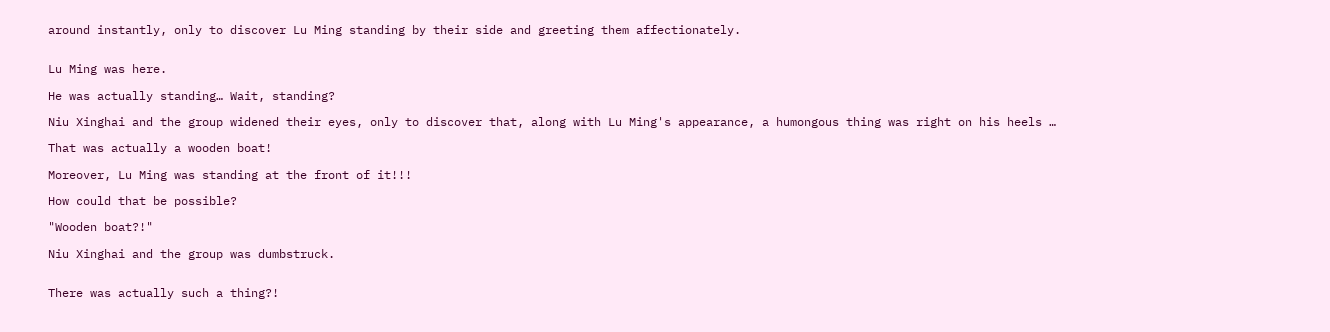around instantly, only to discover Lu Ming standing by their side and greeting them affectionately.


Lu Ming was here.

He was actually standing… Wait, standing?

Niu Xinghai and the group widened their eyes, only to discover that, along with Lu Ming's appearance, a humongous thing was right on his heels …

That was actually a wooden boat!

Moreover, Lu Ming was standing at the front of it!!!

How could that be possible?

"Wooden boat?!"

Niu Xinghai and the group was dumbstruck.


There was actually such a thing?!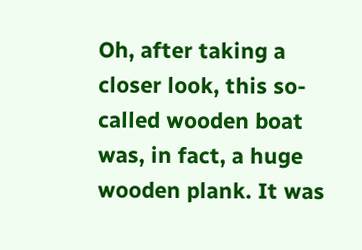Oh, after taking a closer look, this so-called wooden boat was, in fact, a huge wooden plank. It was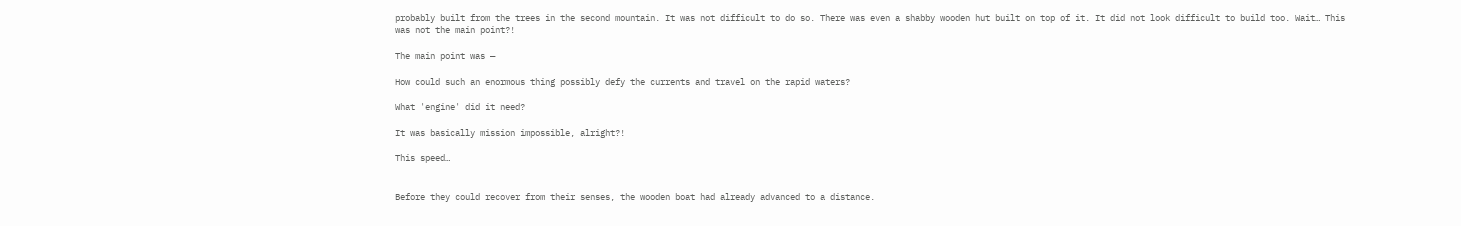probably built from the trees in the second mountain. It was not difficult to do so. There was even a shabby wooden hut built on top of it. It did not look difficult to build too. Wait… This was not the main point?!

The main point was —

How could such an enormous thing possibly defy the currents and travel on the rapid waters?

What 'engine' did it need?

It was basically mission impossible, alright?!

This speed…


Before they could recover from their senses, the wooden boat had already advanced to a distance.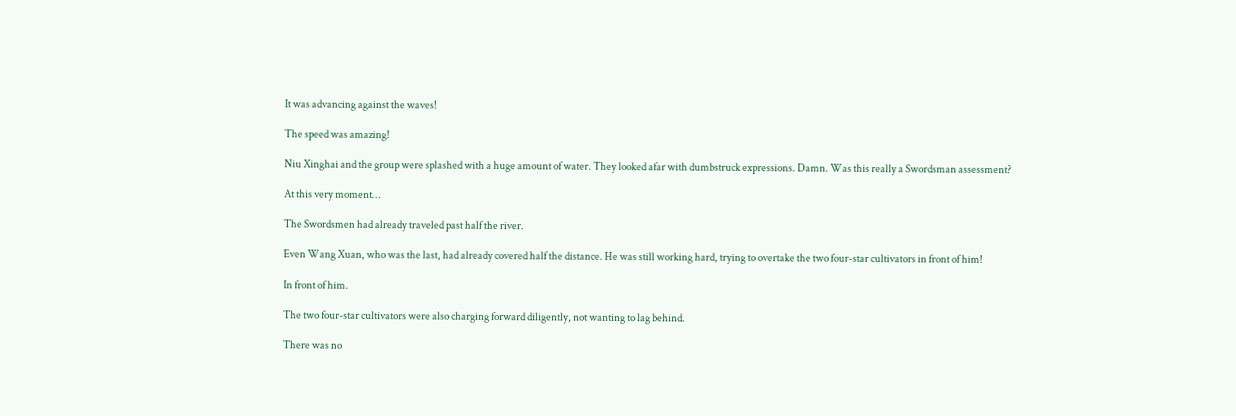It was advancing against the waves!

The speed was amazing!

Niu Xinghai and the group were splashed with a huge amount of water. They looked afar with dumbstruck expressions. Damn. Was this really a Swordsman assessment?

At this very moment…

The Swordsmen had already traveled past half the river.

Even Wang Xuan, who was the last, had already covered half the distance. He was still working hard, trying to overtake the two four-star cultivators in front of him!

In front of him.

The two four-star cultivators were also charging forward diligently, not wanting to lag behind.

There was no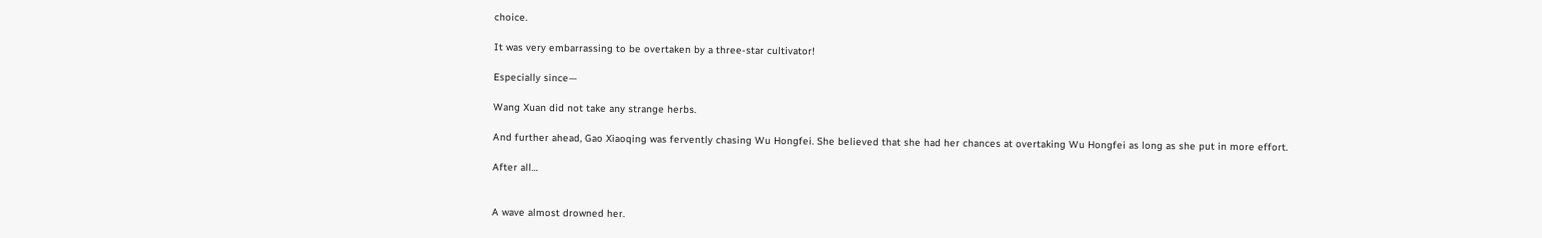choice.

It was very embarrassing to be overtaken by a three-star cultivator!

Especially since—

Wang Xuan did not take any strange herbs.

And further ahead, Gao Xiaoqing was fervently chasing Wu Hongfei. She believed that she had her chances at overtaking Wu Hongfei as long as she put in more effort.

After all…


A wave almost drowned her.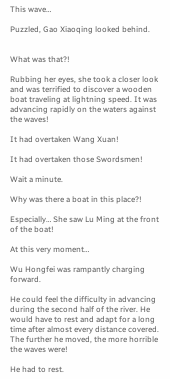This wave…

Puzzled, Gao Xiaoqing looked behind.


What was that?!

Rubbing her eyes, she took a closer look and was terrified to discover a wooden boat traveling at lightning speed. It was advancing rapidly on the waters against the waves!

It had overtaken Wang Xuan!

It had overtaken those Swordsmen!

Wait a minute.

Why was there a boat in this place?!

Especially… She saw Lu Ming at the front of the boat!

At this very moment…

Wu Hongfei was rampantly charging forward.

He could feel the difficulty in advancing during the second half of the river. He would have to rest and adapt for a long time after almost every distance covered. The further he moved, the more horrible the waves were!

He had to rest.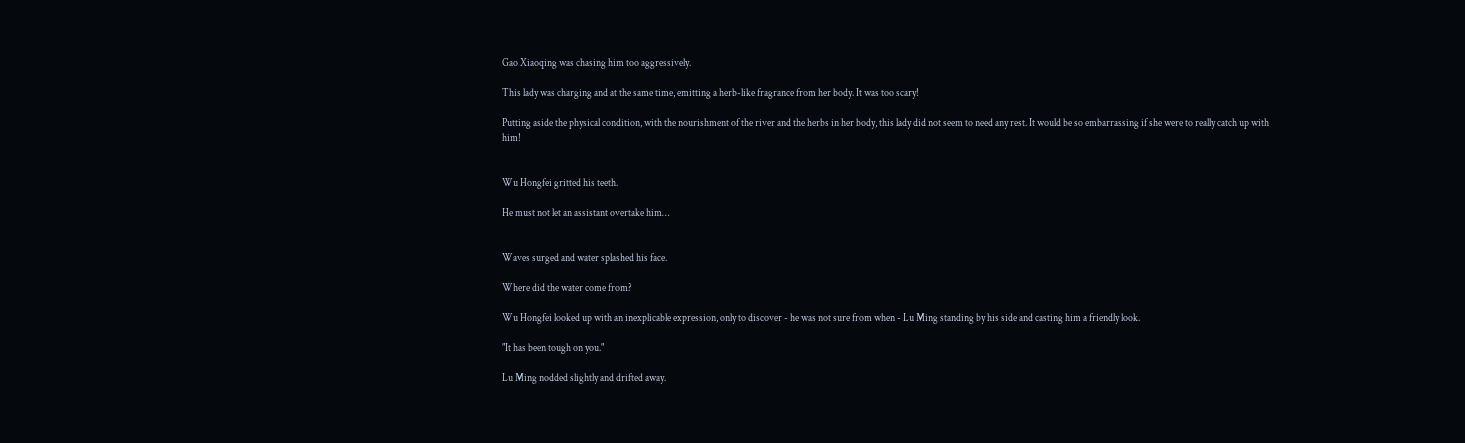Gao Xiaoqing was chasing him too aggressively.

This lady was charging and at the same time, emitting a herb-like fragrance from her body. It was too scary!

Putting aside the physical condition, with the nourishment of the river and the herbs in her body, this lady did not seem to need any rest. It would be so embarrassing if she were to really catch up with him!


Wu Hongfei gritted his teeth.

He must not let an assistant overtake him…


Waves surged and water splashed his face.

Where did the water come from?

Wu Hongfei looked up with an inexplicable expression, only to discover - he was not sure from when - Lu Ming standing by his side and casting him a friendly look.

"It has been tough on you."

Lu Ming nodded slightly and drifted away.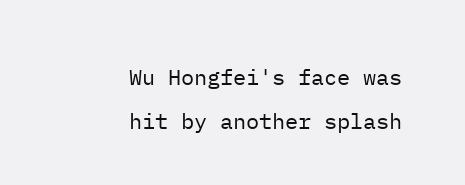Wu Hongfei's face was hit by another splash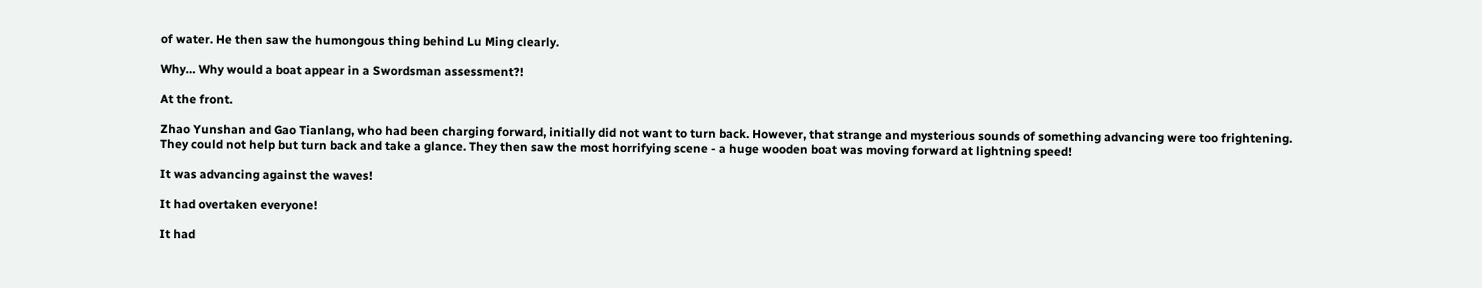of water. He then saw the humongous thing behind Lu Ming clearly.

Why… Why would a boat appear in a Swordsman assessment?!

At the front.

Zhao Yunshan and Gao Tianlang, who had been charging forward, initially did not want to turn back. However, that strange and mysterious sounds of something advancing were too frightening. They could not help but turn back and take a glance. They then saw the most horrifying scene - a huge wooden boat was moving forward at lightning speed!

It was advancing against the waves!

It had overtaken everyone!

It had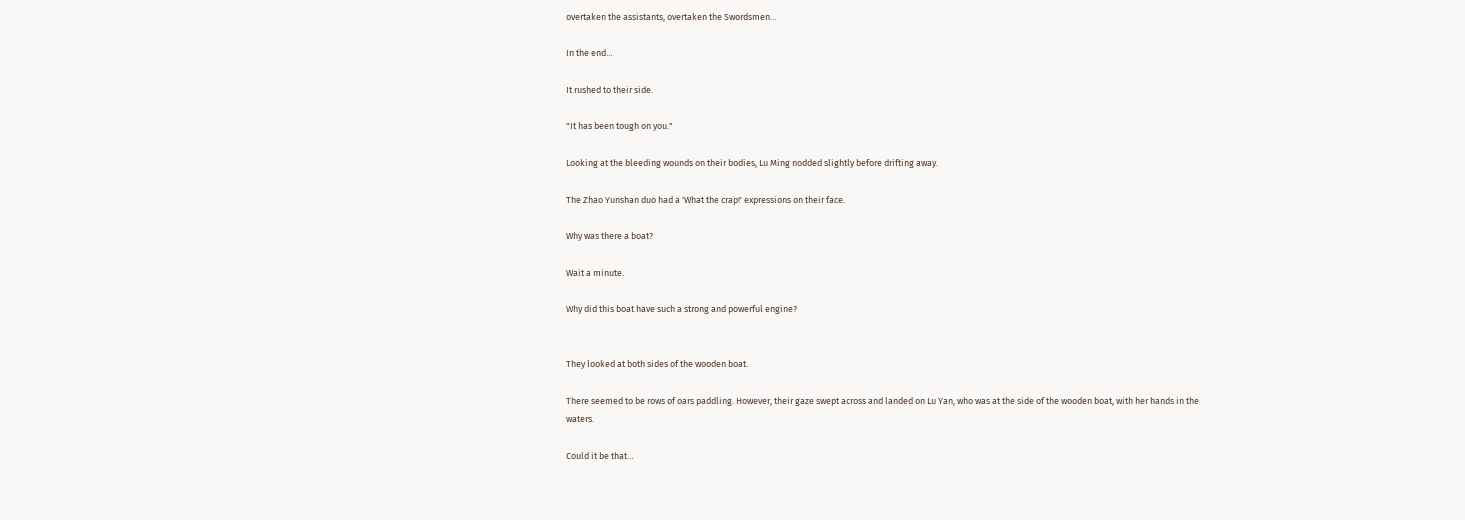overtaken the assistants, overtaken the Swordsmen…

In the end…

It rushed to their side.

"It has been tough on you."

Looking at the bleeding wounds on their bodies, Lu Ming nodded slightly before drifting away.

The Zhao Yunshan duo had a 'What the crap!' expressions on their face.

Why was there a boat?

Wait a minute.

Why did this boat have such a strong and powerful engine?


They looked at both sides of the wooden boat.

There seemed to be rows of oars paddling. However, their gaze swept across and landed on Lu Yan, who was at the side of the wooden boat, with her hands in the waters.

Could it be that…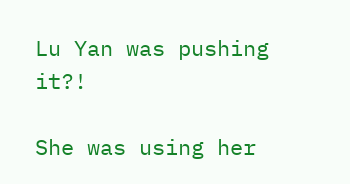Lu Yan was pushing it?!

She was using her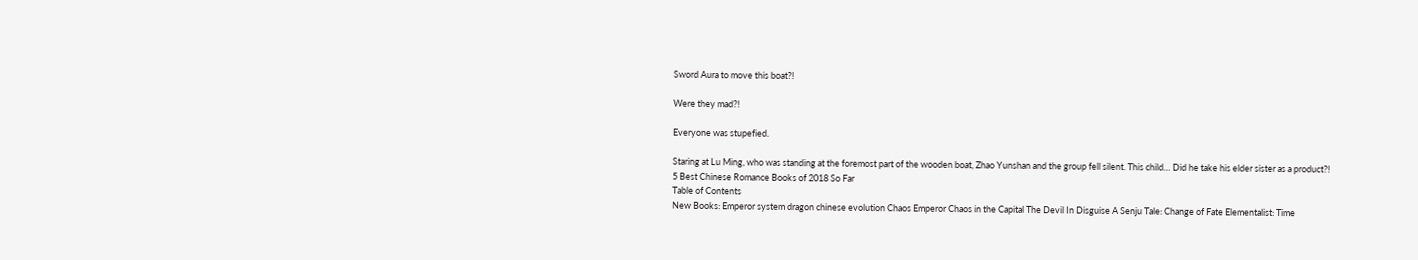Sword Aura to move this boat?!

Were they mad?!

Everyone was stupefied.

Staring at Lu Ming, who was standing at the foremost part of the wooden boat, Zhao Yunshan and the group fell silent. This child… Did he take his elder sister as a product?!
5 Best Chinese Romance Books of 2018 So Far
Table of Contents
New Books: Emperor system dragon chinese evolution Chaos Emperor Chaos in the Capital The Devil In Disguise A Senju Tale: Change of Fate Elementalist: Time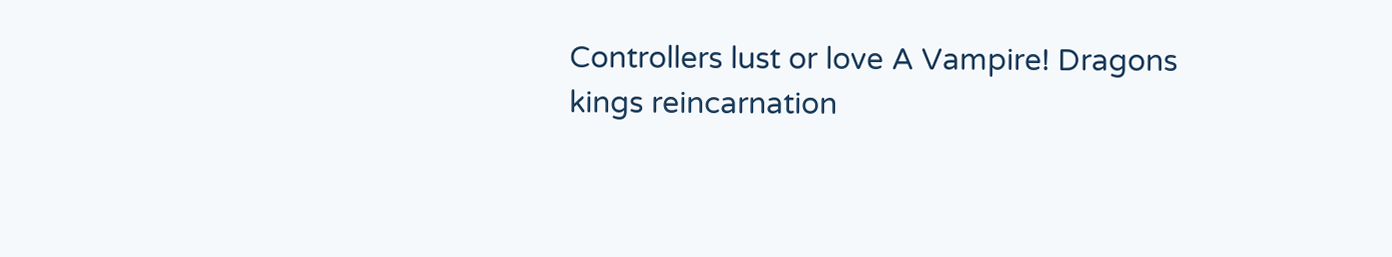Controllers lust or love A Vampire! Dragons kings reincarnation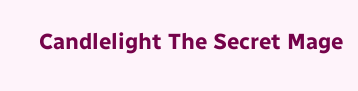Candlelight The Secret Mage